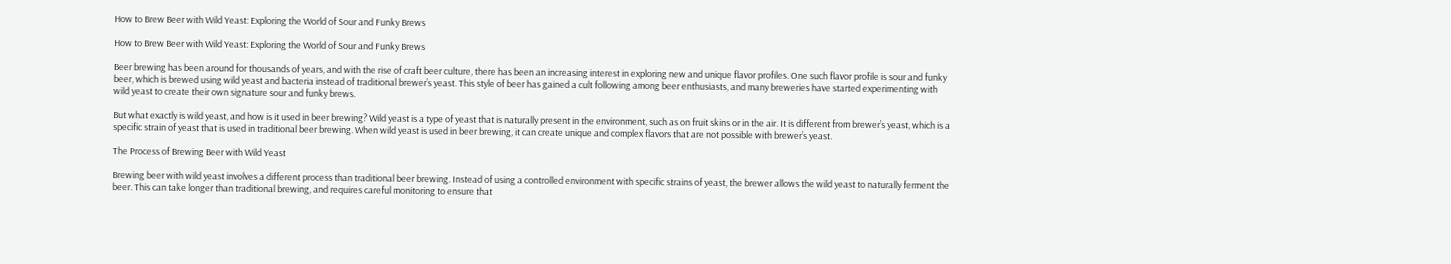How to Brew Beer with Wild Yeast: Exploring the World of Sour and Funky Brews

How to Brew Beer with Wild Yeast: Exploring the World of Sour and Funky Brews

Beer brewing has been around for thousands of years, and with the rise of craft beer culture, there has been an increasing interest in exploring new and unique flavor profiles. One such flavor profile is sour and funky beer, which is brewed using wild yeast and bacteria instead of traditional brewer’s yeast. This style of beer has gained a cult following among beer enthusiasts, and many breweries have started experimenting with wild yeast to create their own signature sour and funky brews.

But what exactly is wild yeast, and how is it used in beer brewing? Wild yeast is a type of yeast that is naturally present in the environment, such as on fruit skins or in the air. It is different from brewer’s yeast, which is a specific strain of yeast that is used in traditional beer brewing. When wild yeast is used in beer brewing, it can create unique and complex flavors that are not possible with brewer’s yeast.

The Process of Brewing Beer with Wild Yeast

Brewing beer with wild yeast involves a different process than traditional beer brewing. Instead of using a controlled environment with specific strains of yeast, the brewer allows the wild yeast to naturally ferment the beer. This can take longer than traditional brewing, and requires careful monitoring to ensure that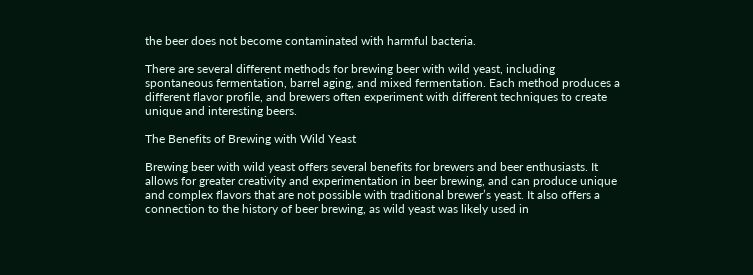the beer does not become contaminated with harmful bacteria.

There are several different methods for brewing beer with wild yeast, including spontaneous fermentation, barrel aging, and mixed fermentation. Each method produces a different flavor profile, and brewers often experiment with different techniques to create unique and interesting beers.

The Benefits of Brewing with Wild Yeast

Brewing beer with wild yeast offers several benefits for brewers and beer enthusiasts. It allows for greater creativity and experimentation in beer brewing, and can produce unique and complex flavors that are not possible with traditional brewer’s yeast. It also offers a connection to the history of beer brewing, as wild yeast was likely used in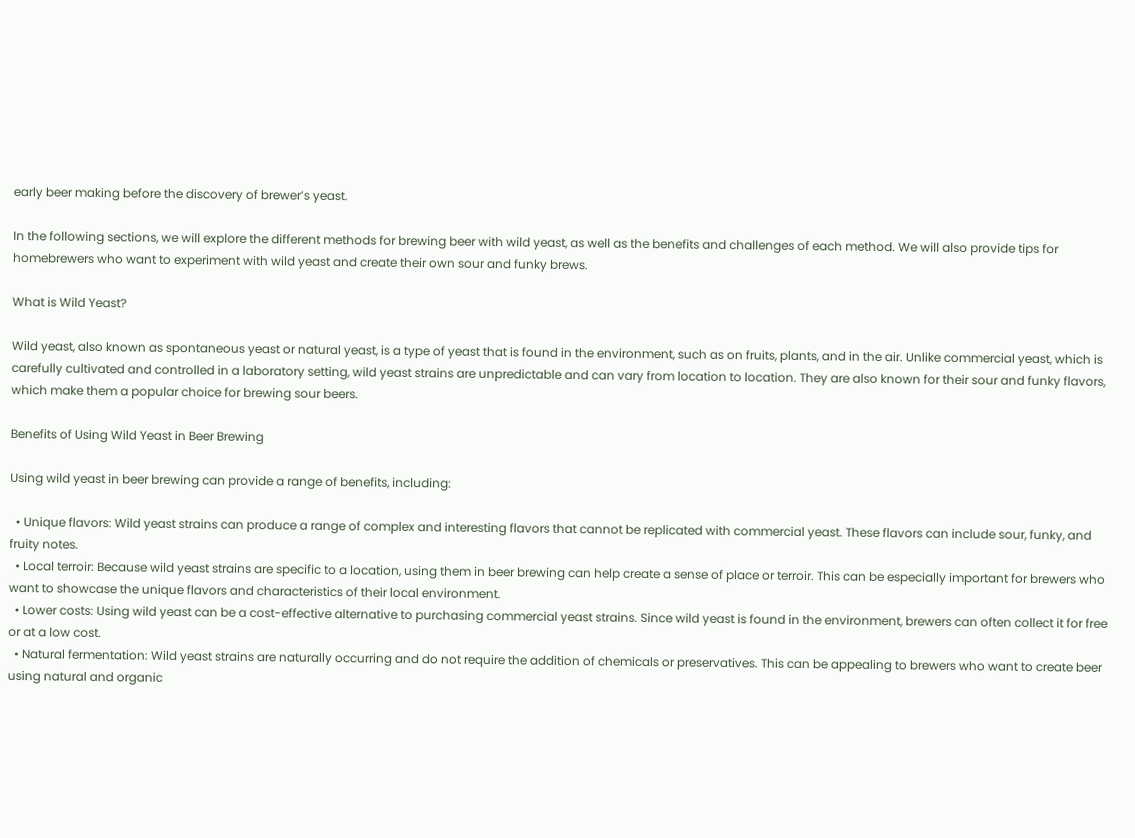early beer making before the discovery of brewer’s yeast.

In the following sections, we will explore the different methods for brewing beer with wild yeast, as well as the benefits and challenges of each method. We will also provide tips for homebrewers who want to experiment with wild yeast and create their own sour and funky brews.

What is Wild Yeast?

Wild yeast, also known as spontaneous yeast or natural yeast, is a type of yeast that is found in the environment, such as on fruits, plants, and in the air. Unlike commercial yeast, which is carefully cultivated and controlled in a laboratory setting, wild yeast strains are unpredictable and can vary from location to location. They are also known for their sour and funky flavors, which make them a popular choice for brewing sour beers.

Benefits of Using Wild Yeast in Beer Brewing

Using wild yeast in beer brewing can provide a range of benefits, including:

  • Unique flavors: Wild yeast strains can produce a range of complex and interesting flavors that cannot be replicated with commercial yeast. These flavors can include sour, funky, and fruity notes.
  • Local terroir: Because wild yeast strains are specific to a location, using them in beer brewing can help create a sense of place or terroir. This can be especially important for brewers who want to showcase the unique flavors and characteristics of their local environment.
  • Lower costs: Using wild yeast can be a cost-effective alternative to purchasing commercial yeast strains. Since wild yeast is found in the environment, brewers can often collect it for free or at a low cost.
  • Natural fermentation: Wild yeast strains are naturally occurring and do not require the addition of chemicals or preservatives. This can be appealing to brewers who want to create beer using natural and organic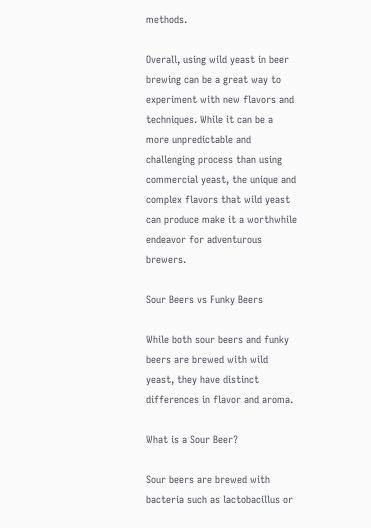methods.

Overall, using wild yeast in beer brewing can be a great way to experiment with new flavors and techniques. While it can be a more unpredictable and challenging process than using commercial yeast, the unique and complex flavors that wild yeast can produce make it a worthwhile endeavor for adventurous brewers.

Sour Beers vs Funky Beers

While both sour beers and funky beers are brewed with wild yeast, they have distinct differences in flavor and aroma.

What is a Sour Beer?

Sour beers are brewed with bacteria such as lactobacillus or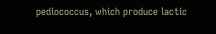pediococcus, which produce lactic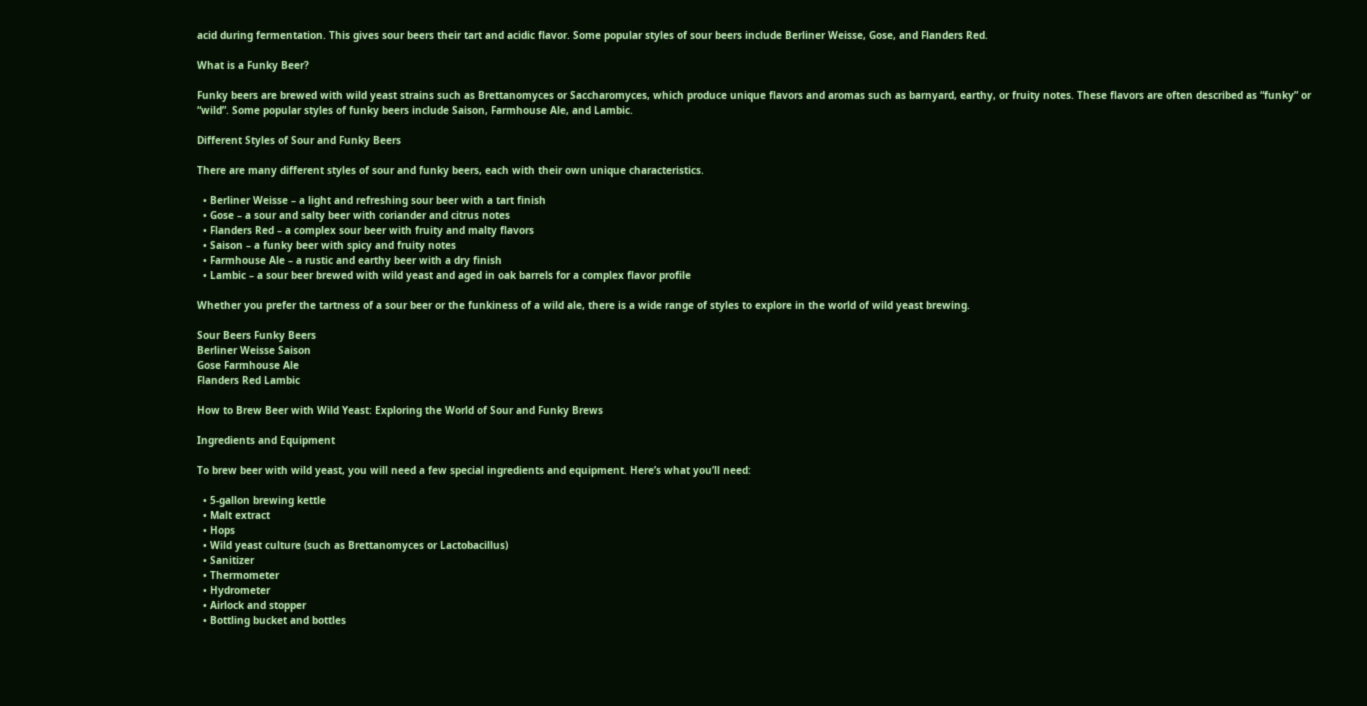acid during fermentation. This gives sour beers their tart and acidic flavor. Some popular styles of sour beers include Berliner Weisse, Gose, and Flanders Red.

What is a Funky Beer?

Funky beers are brewed with wild yeast strains such as Brettanomyces or Saccharomyces, which produce unique flavors and aromas such as barnyard, earthy, or fruity notes. These flavors are often described as “funky” or “wild”. Some popular styles of funky beers include Saison, Farmhouse Ale, and Lambic.

Different Styles of Sour and Funky Beers

There are many different styles of sour and funky beers, each with their own unique characteristics.

  • Berliner Weisse – a light and refreshing sour beer with a tart finish
  • Gose – a sour and salty beer with coriander and citrus notes
  • Flanders Red – a complex sour beer with fruity and malty flavors
  • Saison – a funky beer with spicy and fruity notes
  • Farmhouse Ale – a rustic and earthy beer with a dry finish
  • Lambic – a sour beer brewed with wild yeast and aged in oak barrels for a complex flavor profile

Whether you prefer the tartness of a sour beer or the funkiness of a wild ale, there is a wide range of styles to explore in the world of wild yeast brewing.

Sour Beers Funky Beers
Berliner Weisse Saison
Gose Farmhouse Ale
Flanders Red Lambic

How to Brew Beer with Wild Yeast: Exploring the World of Sour and Funky Brews

Ingredients and Equipment

To brew beer with wild yeast, you will need a few special ingredients and equipment. Here’s what you’ll need:

  • 5-gallon brewing kettle
  • Malt extract
  • Hops
  • Wild yeast culture (such as Brettanomyces or Lactobacillus)
  • Sanitizer
  • Thermometer
  • Hydrometer
  • Airlock and stopper
  • Bottling bucket and bottles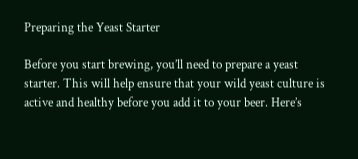Preparing the Yeast Starter

Before you start brewing, you’ll need to prepare a yeast starter. This will help ensure that your wild yeast culture is active and healthy before you add it to your beer. Here’s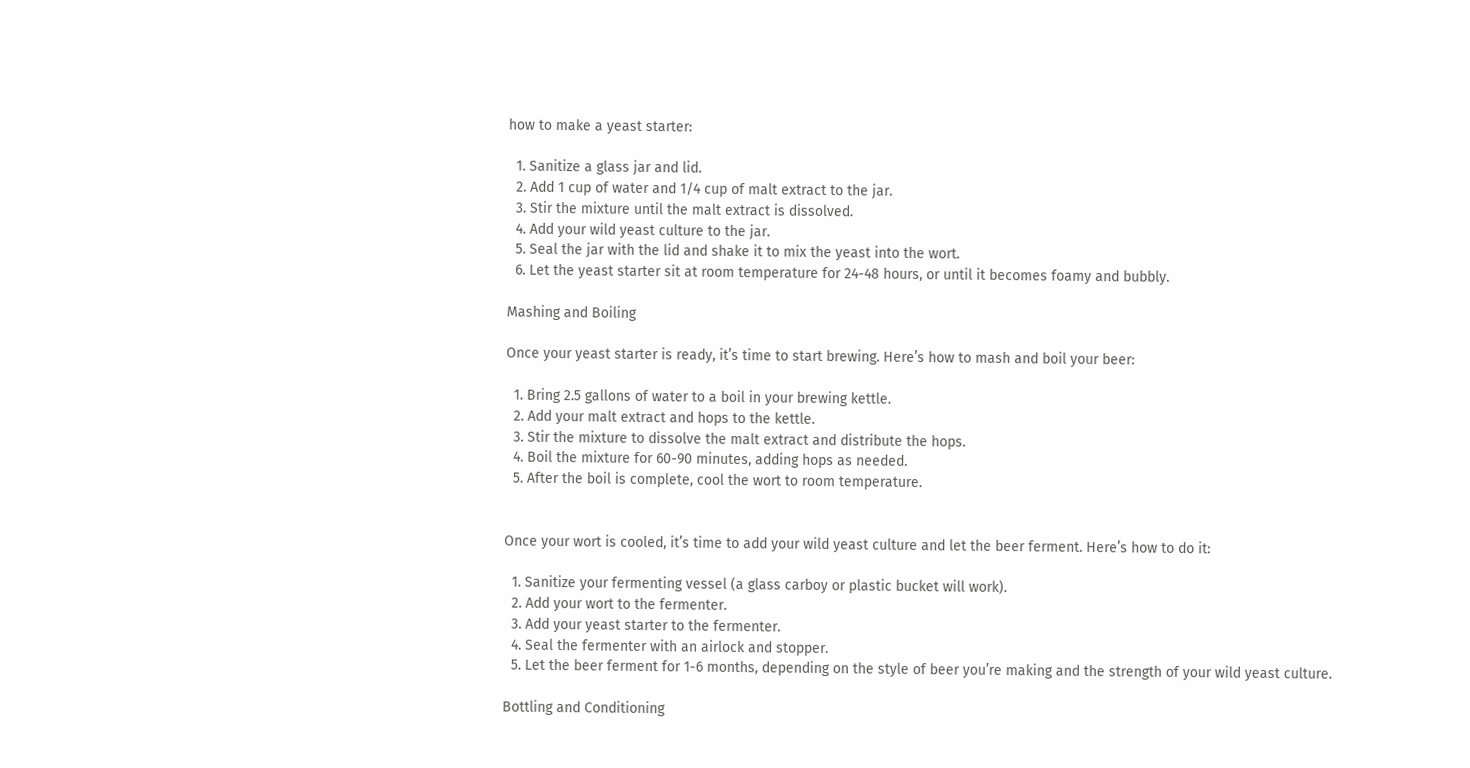how to make a yeast starter:

  1. Sanitize a glass jar and lid.
  2. Add 1 cup of water and 1/4 cup of malt extract to the jar.
  3. Stir the mixture until the malt extract is dissolved.
  4. Add your wild yeast culture to the jar.
  5. Seal the jar with the lid and shake it to mix the yeast into the wort.
  6. Let the yeast starter sit at room temperature for 24-48 hours, or until it becomes foamy and bubbly.

Mashing and Boiling

Once your yeast starter is ready, it’s time to start brewing. Here’s how to mash and boil your beer:

  1. Bring 2.5 gallons of water to a boil in your brewing kettle.
  2. Add your malt extract and hops to the kettle.
  3. Stir the mixture to dissolve the malt extract and distribute the hops.
  4. Boil the mixture for 60-90 minutes, adding hops as needed.
  5. After the boil is complete, cool the wort to room temperature.


Once your wort is cooled, it’s time to add your wild yeast culture and let the beer ferment. Here’s how to do it:

  1. Sanitize your fermenting vessel (a glass carboy or plastic bucket will work).
  2. Add your wort to the fermenter.
  3. Add your yeast starter to the fermenter.
  4. Seal the fermenter with an airlock and stopper.
  5. Let the beer ferment for 1-6 months, depending on the style of beer you’re making and the strength of your wild yeast culture.

Bottling and Conditioning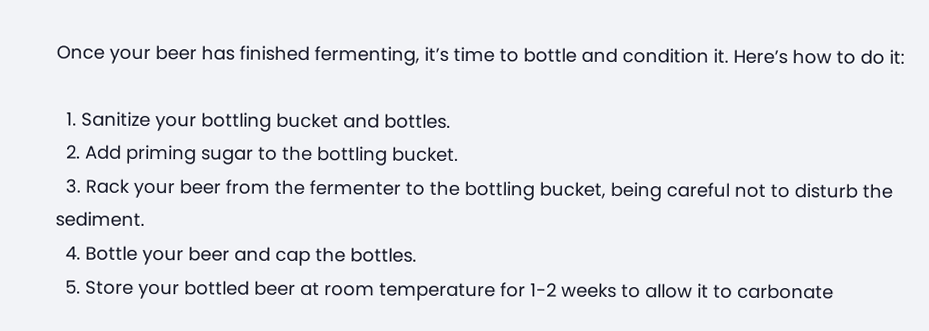Once your beer has finished fermenting, it’s time to bottle and condition it. Here’s how to do it:

  1. Sanitize your bottling bucket and bottles.
  2. Add priming sugar to the bottling bucket.
  3. Rack your beer from the fermenter to the bottling bucket, being careful not to disturb the sediment.
  4. Bottle your beer and cap the bottles.
  5. Store your bottled beer at room temperature for 1-2 weeks to allow it to carbonate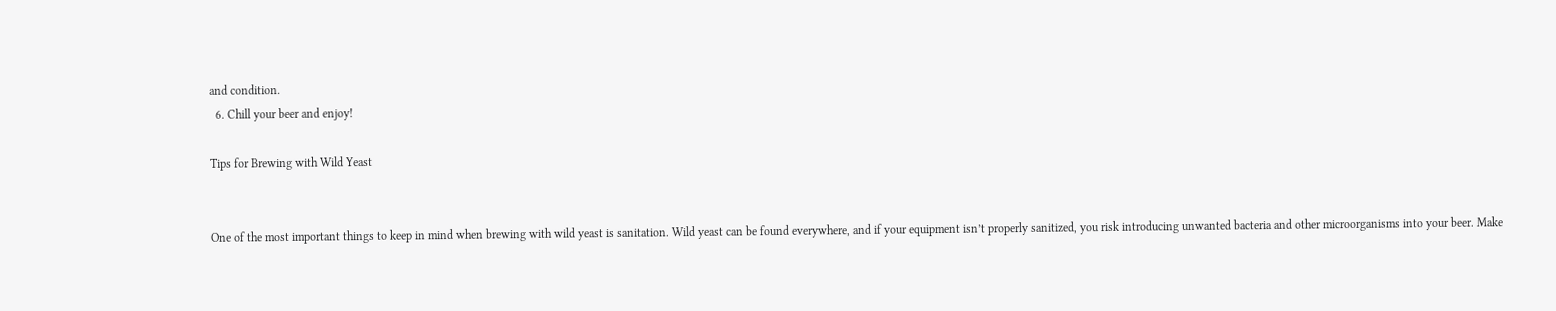and condition.
  6. Chill your beer and enjoy!

Tips for Brewing with Wild Yeast


One of the most important things to keep in mind when brewing with wild yeast is sanitation. Wild yeast can be found everywhere, and if your equipment isn’t properly sanitized, you risk introducing unwanted bacteria and other microorganisms into your beer. Make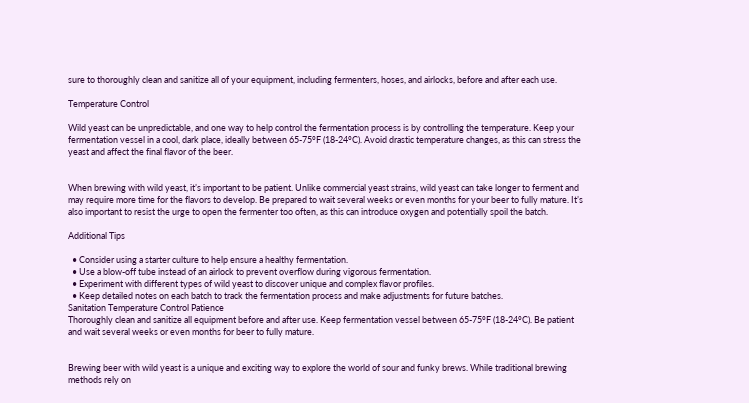sure to thoroughly clean and sanitize all of your equipment, including fermenters, hoses, and airlocks, before and after each use.

Temperature Control

Wild yeast can be unpredictable, and one way to help control the fermentation process is by controlling the temperature. Keep your fermentation vessel in a cool, dark place, ideally between 65-75°F (18-24°C). Avoid drastic temperature changes, as this can stress the yeast and affect the final flavor of the beer.


When brewing with wild yeast, it’s important to be patient. Unlike commercial yeast strains, wild yeast can take longer to ferment and may require more time for the flavors to develop. Be prepared to wait several weeks or even months for your beer to fully mature. It’s also important to resist the urge to open the fermenter too often, as this can introduce oxygen and potentially spoil the batch.

Additional Tips

  • Consider using a starter culture to help ensure a healthy fermentation.
  • Use a blow-off tube instead of an airlock to prevent overflow during vigorous fermentation.
  • Experiment with different types of wild yeast to discover unique and complex flavor profiles.
  • Keep detailed notes on each batch to track the fermentation process and make adjustments for future batches.
Sanitation Temperature Control Patience
Thoroughly clean and sanitize all equipment before and after use. Keep fermentation vessel between 65-75°F (18-24°C). Be patient and wait several weeks or even months for beer to fully mature.


Brewing beer with wild yeast is a unique and exciting way to explore the world of sour and funky brews. While traditional brewing methods rely on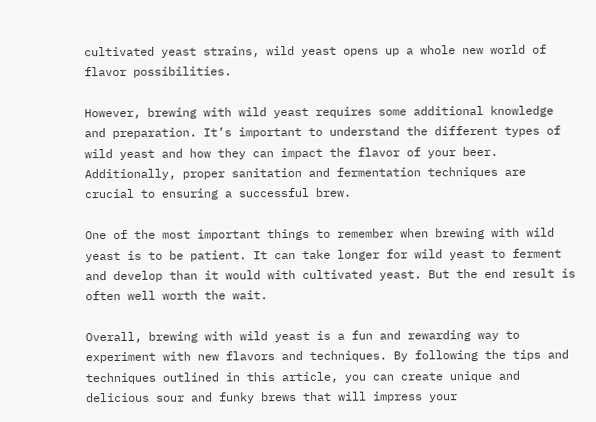cultivated yeast strains, wild yeast opens up a whole new world of flavor possibilities.

However, brewing with wild yeast requires some additional knowledge and preparation. It’s important to understand the different types of wild yeast and how they can impact the flavor of your beer. Additionally, proper sanitation and fermentation techniques are crucial to ensuring a successful brew.

One of the most important things to remember when brewing with wild yeast is to be patient. It can take longer for wild yeast to ferment and develop than it would with cultivated yeast. But the end result is often well worth the wait.

Overall, brewing with wild yeast is a fun and rewarding way to experiment with new flavors and techniques. By following the tips and techniques outlined in this article, you can create unique and delicious sour and funky brews that will impress your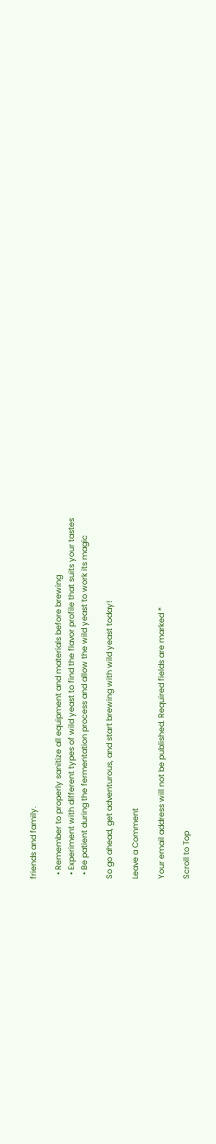friends and family.

  • Remember to properly sanitize all equipment and materials before brewing
  • Experiment with different types of wild yeast to find the flavor profile that suits your tastes
  • Be patient during the fermentation process and allow the wild yeast to work its magic

So go ahead, get adventurous, and start brewing with wild yeast today!

Leave a Comment

Your email address will not be published. Required fields are marked *

Scroll to Top